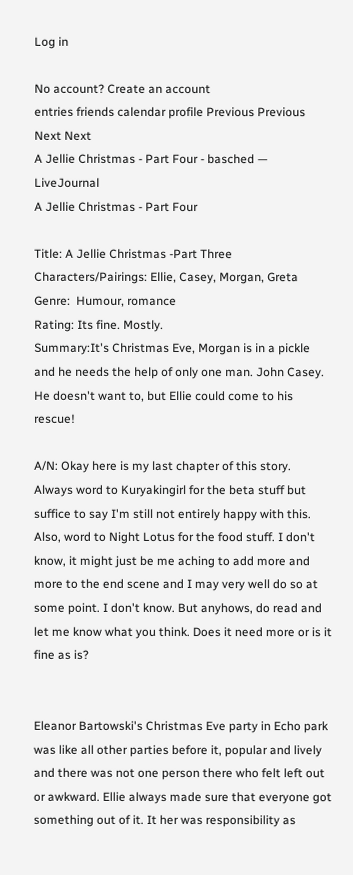Log in

No account? Create an account
entries friends calendar profile Previous Previous Next Next
A Jellie Christmas - Part Four - basched — LiveJournal
A Jellie Christmas - Part Four

Title: A Jellie Christmas -Part Three
Characters/Pairings: Ellie, Casey, Morgan, Greta
Genre:  Humour, romance
Rating: Its fine. Mostly.
Summary:It's Christmas Eve, Morgan is in a pickle and he needs the help of only one man. John Casey. He doesn't want to, but Ellie could come to his rescue!

A/N: Okay here is my last chapter of this story. Always word to Kuryakingirl for the beta stuff but suffice to say I'm still not entirely happy with this. Also, word to Night Lotus for the food stuff. I don't know, it might just be me aching to add more and more to the end scene and I may very well do so at some point. I don't know. But anyhows, do read and let me know what you think. Does it need more or is it fine as is?


Eleanor Bartowski's Christmas Eve party in Echo park was like all other parties before it, popular and lively and there was not one person there who felt left out or awkward. Ellie always made sure that everyone got something out of it. It her was responsibility as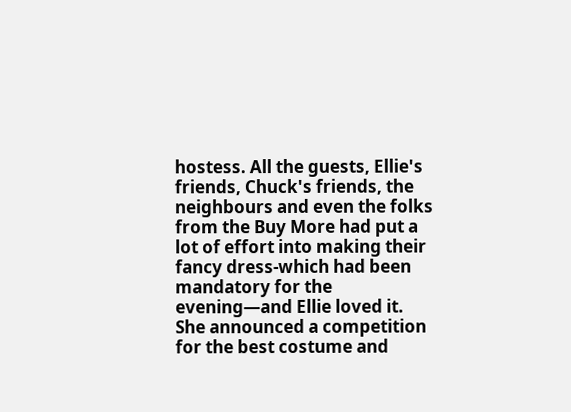hostess. All the guests, Ellie's friends, Chuck's friends, the neighbours and even the folks from the Buy More had put a lot of effort into making their fancy dress-which had been mandatory for the evening—and Ellie loved it. She announced a competition for the best costume and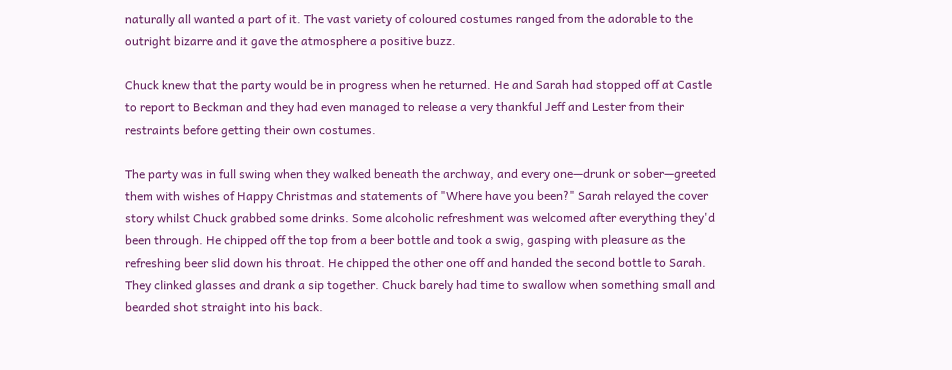naturally all wanted a part of it. The vast variety of coloured costumes ranged from the adorable to the outright bizarre and it gave the atmosphere a positive buzz.

Chuck knew that the party would be in progress when he returned. He and Sarah had stopped off at Castle to report to Beckman and they had even managed to release a very thankful Jeff and Lester from their restraints before getting their own costumes.

The party was in full swing when they walked beneath the archway, and every one—drunk or sober—greeted them with wishes of Happy Christmas and statements of "Where have you been?" Sarah relayed the cover story whilst Chuck grabbed some drinks. Some alcoholic refreshment was welcomed after everything they'd been through. He chipped off the top from a beer bottle and took a swig, gasping with pleasure as the refreshing beer slid down his throat. He chipped the other one off and handed the second bottle to Sarah. They clinked glasses and drank a sip together. Chuck barely had time to swallow when something small and bearded shot straight into his back.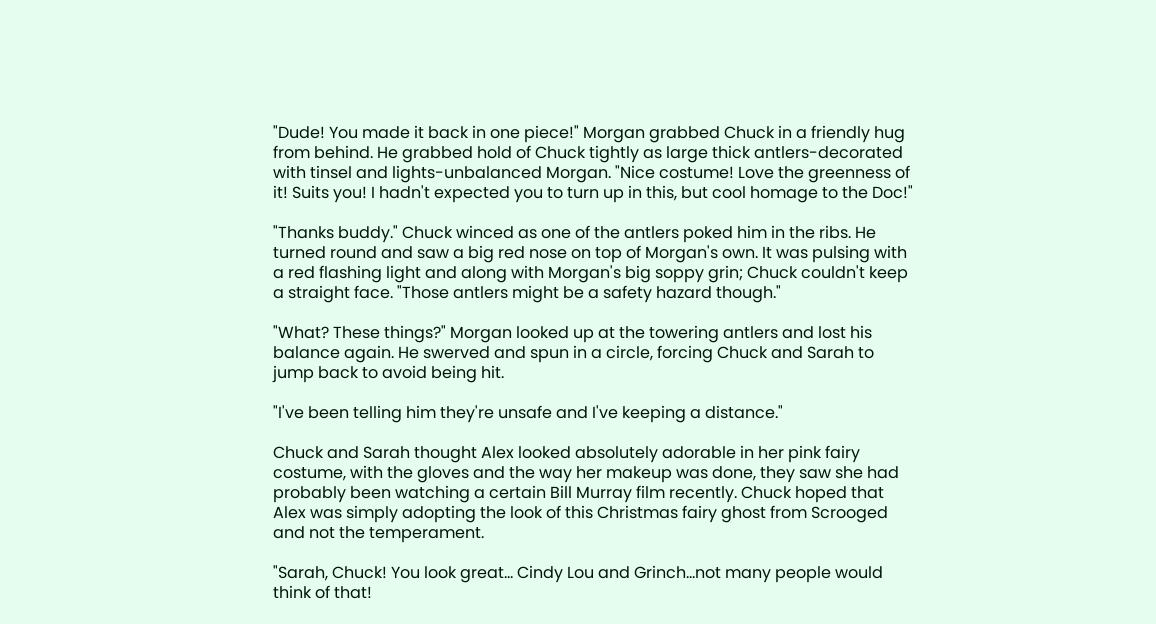"Dude! You made it back in one piece!" Morgan grabbed Chuck in a friendly hug from behind. He grabbed hold of Chuck tightly as large thick antlers-decorated with tinsel and lights-unbalanced Morgan. "Nice costume! Love the greenness of it! Suits you! I hadn't expected you to turn up in this, but cool homage to the Doc!"

"Thanks buddy." Chuck winced as one of the antlers poked him in the ribs. He turned round and saw a big red nose on top of Morgan's own. It was pulsing with a red flashing light and along with Morgan's big soppy grin; Chuck couldn't keep a straight face. "Those antlers might be a safety hazard though."

"What? These things?" Morgan looked up at the towering antlers and lost his balance again. He swerved and spun in a circle, forcing Chuck and Sarah to jump back to avoid being hit.

"I've been telling him they're unsafe and I've keeping a distance."

Chuck and Sarah thought Alex looked absolutely adorable in her pink fairy costume, with the gloves and the way her makeup was done, they saw she had probably been watching a certain Bill Murray film recently. Chuck hoped that Alex was simply adopting the look of this Christmas fairy ghost from Scrooged and not the temperament.

"Sarah, Chuck! You look great… Cindy Lou and Grinch…not many people would think of that!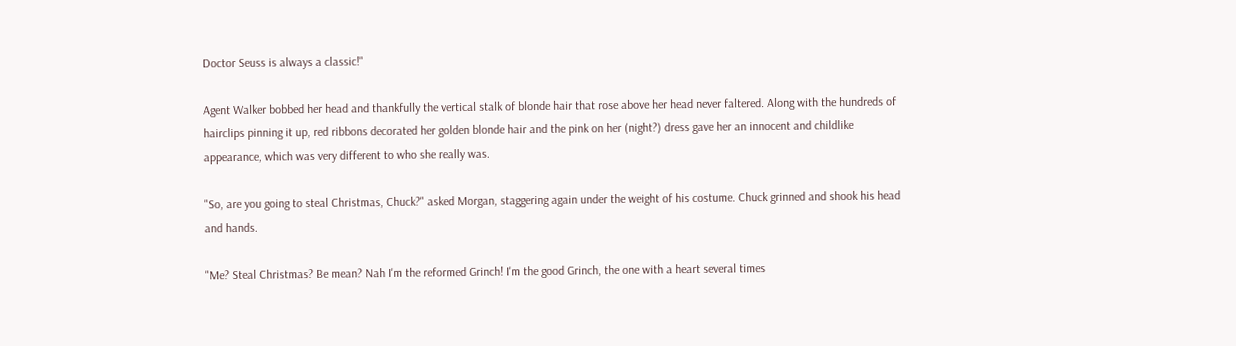Doctor Seuss is always a classic!"

Agent Walker bobbed her head and thankfully the vertical stalk of blonde hair that rose above her head never faltered. Along with the hundreds of hairclips pinning it up, red ribbons decorated her golden blonde hair and the pink on her (night?) dress gave her an innocent and childlike appearance, which was very different to who she really was.

"So, are you going to steal Christmas, Chuck?" asked Morgan, staggering again under the weight of his costume. Chuck grinned and shook his head and hands.

"Me? Steal Christmas? Be mean? Nah I'm the reformed Grinch! I'm the good Grinch, the one with a heart several times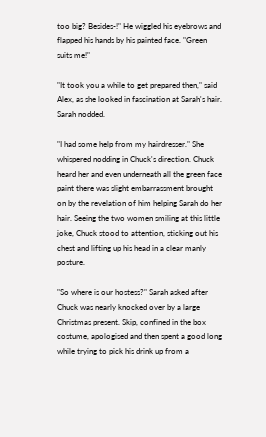too big? Besides-!" He wiggled his eyebrows and flapped his hands by his painted face. "Green suits me!"

"It took you a while to get prepared then," said Alex, as she looked in fascination at Sarah's hair. Sarah nodded.

"I had some help from my hairdresser." She whispered nodding in Chuck's direction. Chuck heard her and even underneath all the green face paint there was slight embarrassment brought on by the revelation of him helping Sarah do her hair. Seeing the two women smiling at this little joke, Chuck stood to attention, sticking out his chest and lifting up his head in a clear manly posture.

"So where is our hostess?" Sarah asked after Chuck was nearly knocked over by a large Christmas present. Skip, confined in the box costume, apologised and then spent a good long while trying to pick his drink up from a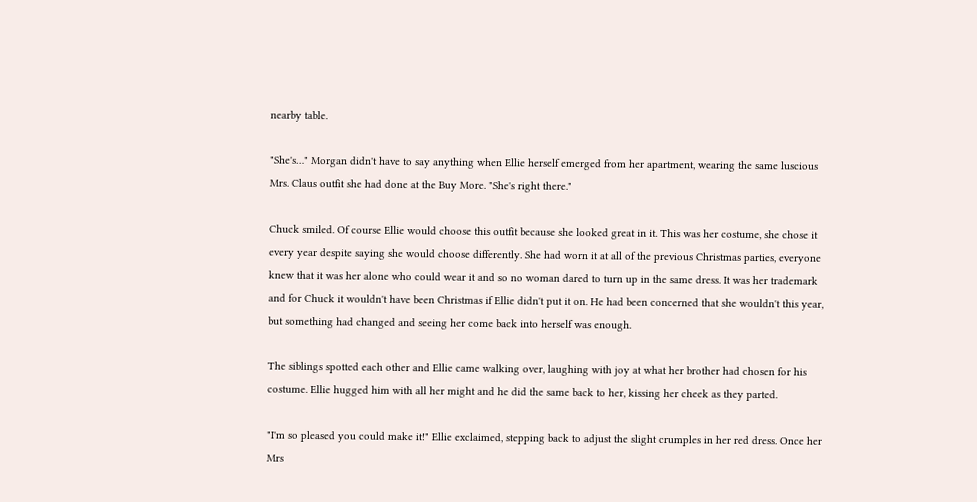nearby table.

"She's…" Morgan didn't have to say anything when Ellie herself emerged from her apartment, wearing the same luscious Mrs. Claus outfit she had done at the Buy More. "She's right there."

Chuck smiled. Of course Ellie would choose this outfit because she looked great in it. This was her costume, she chose it every year despite saying she would choose differently. She had worn it at all of the previous Christmas parties, everyone knew that it was her alone who could wear it and so no woman dared to turn up in the same dress. It was her trademark and for Chuck it wouldn't have been Christmas if Ellie didn't put it on. He had been concerned that she wouldn't this year, but something had changed and seeing her come back into herself was enough.

The siblings spotted each other and Ellie came walking over, laughing with joy at what her brother had chosen for his costume. Ellie hugged him with all her might and he did the same back to her, kissing her cheek as they parted.

"I'm so pleased you could make it!" Ellie exclaimed, stepping back to adjust the slight crumples in her red dress. Once her Mrs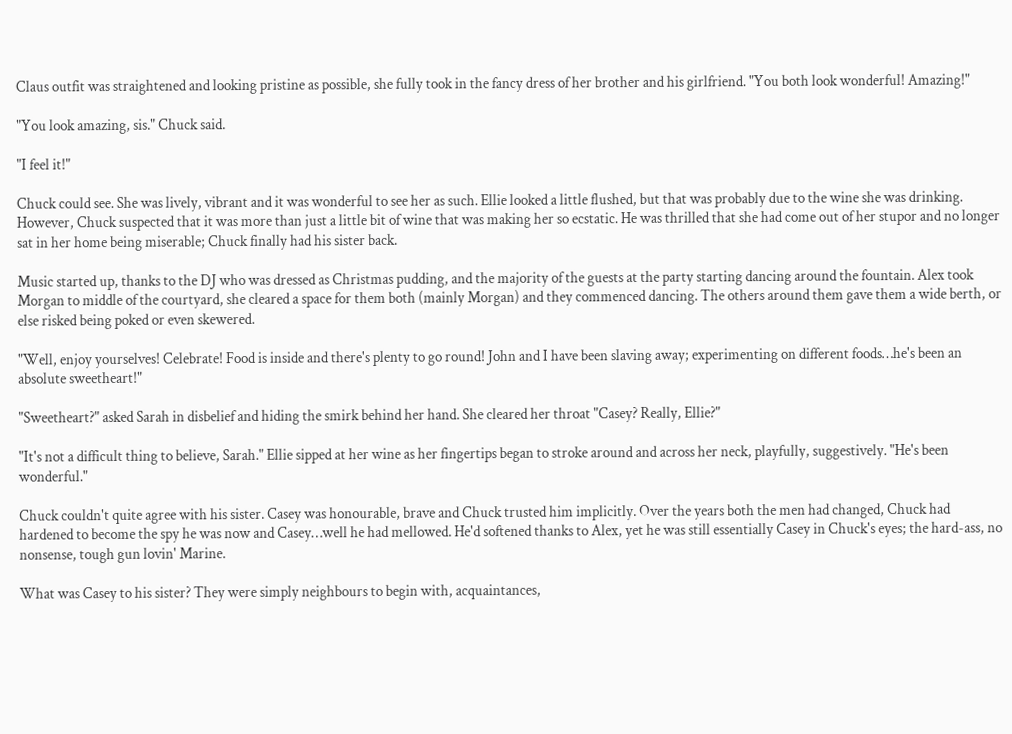Claus outfit was straightened and looking pristine as possible, she fully took in the fancy dress of her brother and his girlfriend. "You both look wonderful! Amazing!"

"You look amazing, sis." Chuck said.

"I feel it!"

Chuck could see. She was lively, vibrant and it was wonderful to see her as such. Ellie looked a little flushed, but that was probably due to the wine she was drinking. However, Chuck suspected that it was more than just a little bit of wine that was making her so ecstatic. He was thrilled that she had come out of her stupor and no longer sat in her home being miserable; Chuck finally had his sister back.

Music started up, thanks to the DJ who was dressed as Christmas pudding, and the majority of the guests at the party starting dancing around the fountain. Alex took Morgan to middle of the courtyard, she cleared a space for them both (mainly Morgan) and they commenced dancing. The others around them gave them a wide berth, or else risked being poked or even skewered.

"Well, enjoy yourselves! Celebrate! Food is inside and there's plenty to go round! John and I have been slaving away; experimenting on different foods…he's been an absolute sweetheart!"

"Sweetheart?" asked Sarah in disbelief and hiding the smirk behind her hand. She cleared her throat "Casey? Really, Ellie?"

"It's not a difficult thing to believe, Sarah." Ellie sipped at her wine as her fingertips began to stroke around and across her neck, playfully, suggestively. "He's been wonderful."

Chuck couldn't quite agree with his sister. Casey was honourable, brave and Chuck trusted him implicitly. Over the years both the men had changed, Chuck had hardened to become the spy he was now and Casey…well he had mellowed. He'd softened thanks to Alex, yet he was still essentially Casey in Chuck's eyes; the hard-ass, no nonsense, tough gun lovin' Marine.

What was Casey to his sister? They were simply neighbours to begin with, acquaintances,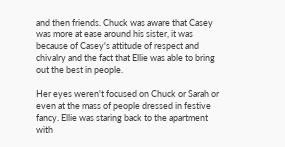and then friends. Chuck was aware that Casey was more at ease around his sister, it was because of Casey's attitude of respect and chivalry and the fact that Ellie was able to bring out the best in people.

Her eyes weren't focused on Chuck or Sarah or even at the mass of people dressed in festive fancy. Ellie was staring back to the apartment with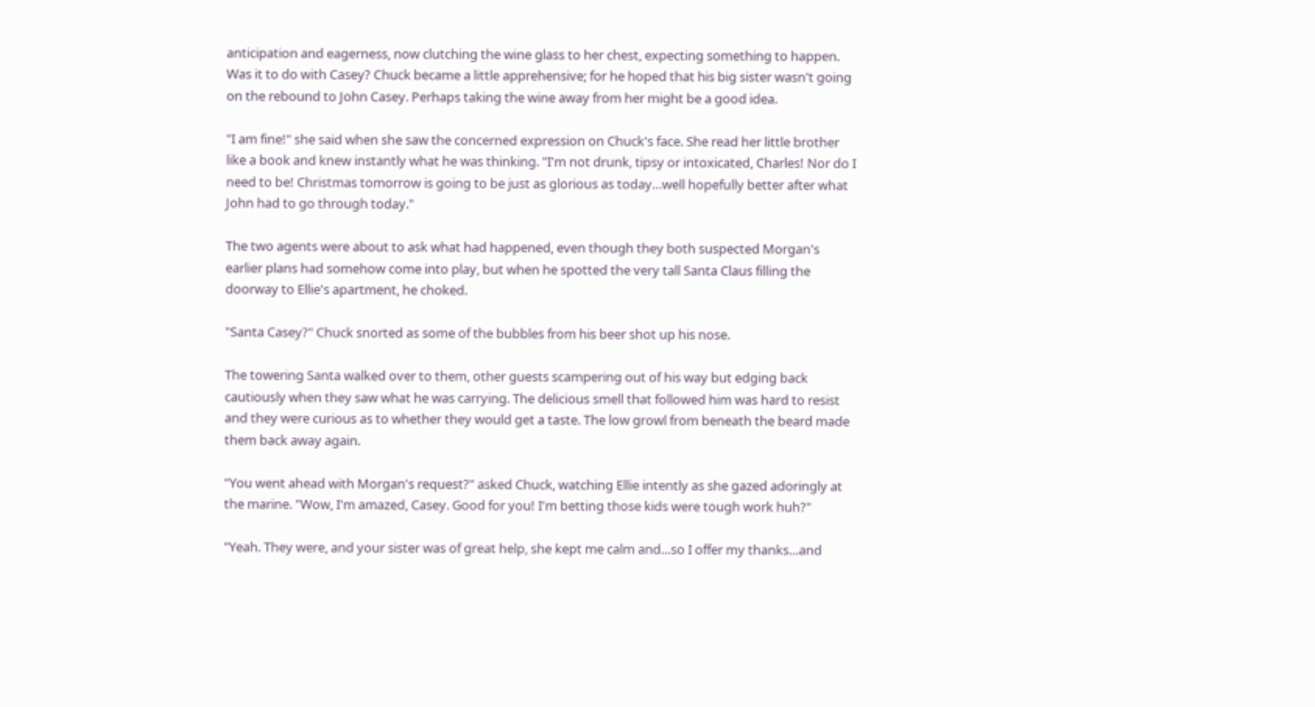anticipation and eagerness, now clutching the wine glass to her chest, expecting something to happen. Was it to do with Casey? Chuck became a little apprehensive; for he hoped that his big sister wasn't going on the rebound to John Casey. Perhaps taking the wine away from her might be a good idea.

"I am fine!" she said when she saw the concerned expression on Chuck's face. She read her little brother like a book and knew instantly what he was thinking. "I'm not drunk, tipsy or intoxicated, Charles! Nor do I need to be! Christmas tomorrow is going to be just as glorious as today…well hopefully better after what John had to go through today."

The two agents were about to ask what had happened, even though they both suspected Morgan's earlier plans had somehow come into play, but when he spotted the very tall Santa Claus filling the doorway to Ellie's apartment, he choked.

"Santa Casey?" Chuck snorted as some of the bubbles from his beer shot up his nose.

The towering Santa walked over to them, other guests scampering out of his way but edging back cautiously when they saw what he was carrying. The delicious smell that followed him was hard to resist and they were curious as to whether they would get a taste. The low growl from beneath the beard made them back away again.

"You went ahead with Morgan's request?" asked Chuck, watching Ellie intently as she gazed adoringly at the marine. "Wow, I'm amazed, Casey. Good for you! I'm betting those kids were tough work huh?"

"Yeah. They were, and your sister was of great help, she kept me calm and…so I offer my thanks…and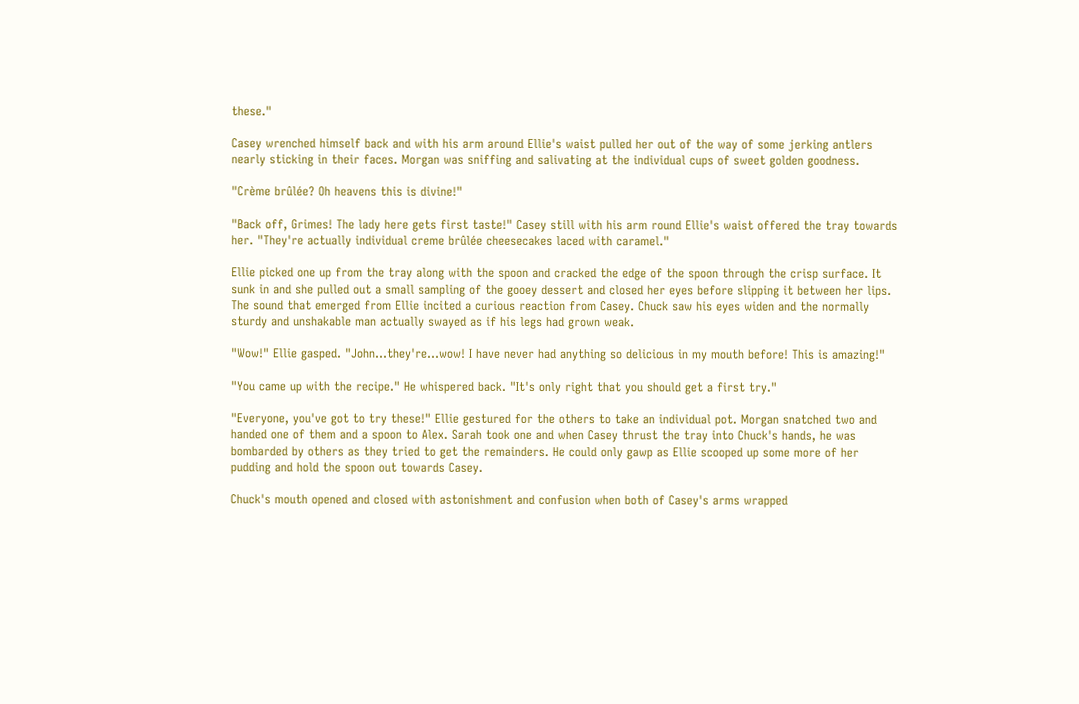these."

Casey wrenched himself back and with his arm around Ellie's waist pulled her out of the way of some jerking antlers nearly sticking in their faces. Morgan was sniffing and salivating at the individual cups of sweet golden goodness.

"Crème brûlée? Oh heavens this is divine!"

"Back off, Grimes! The lady here gets first taste!" Casey still with his arm round Ellie's waist offered the tray towards her. "They're actually individual creme brûlée cheesecakes laced with caramel."

Ellie picked one up from the tray along with the spoon and cracked the edge of the spoon through the crisp surface. It sunk in and she pulled out a small sampling of the gooey dessert and closed her eyes before slipping it between her lips. The sound that emerged from Ellie incited a curious reaction from Casey. Chuck saw his eyes widen and the normally sturdy and unshakable man actually swayed as if his legs had grown weak.

"Wow!" Ellie gasped. "John…they're…wow! I have never had anything so delicious in my mouth before! This is amazing!"

"You came up with the recipe." He whispered back. "It's only right that you should get a first try."

"Everyone, you've got to try these!" Ellie gestured for the others to take an individual pot. Morgan snatched two and handed one of them and a spoon to Alex. Sarah took one and when Casey thrust the tray into Chuck's hands, he was bombarded by others as they tried to get the remainders. He could only gawp as Ellie scooped up some more of her pudding and hold the spoon out towards Casey.

Chuck's mouth opened and closed with astonishment and confusion when both of Casey's arms wrapped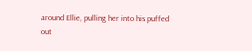around Ellie, pulling her into his puffed out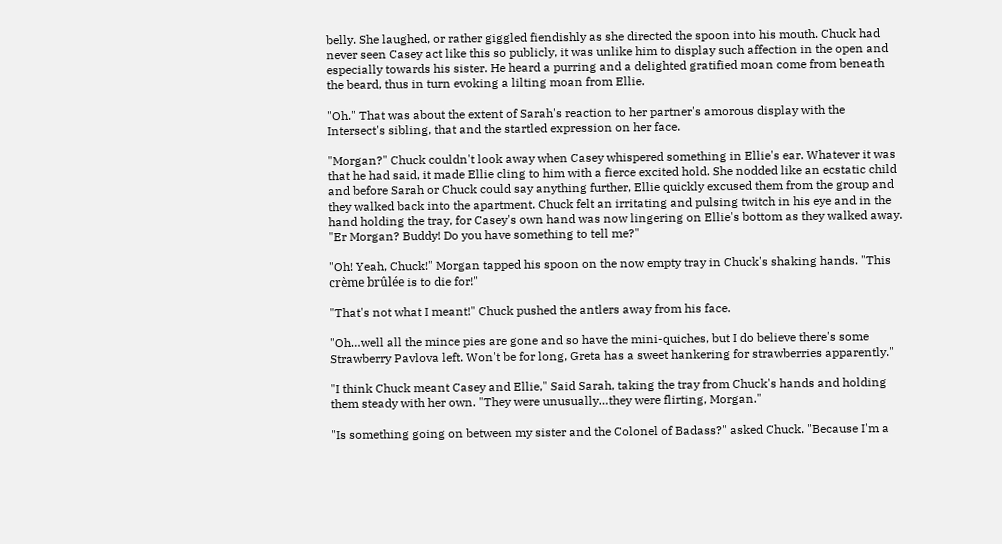belly. She laughed, or rather giggled fiendishly as she directed the spoon into his mouth. Chuck had never seen Casey act like this so publicly, it was unlike him to display such affection in the open and especially towards his sister. He heard a purring and a delighted gratified moan come from beneath the beard, thus in turn evoking a lilting moan from Ellie.

"Oh." That was about the extent of Sarah's reaction to her partner's amorous display with the Intersect's sibling, that and the startled expression on her face.

"Morgan?" Chuck couldn't look away when Casey whispered something in Ellie's ear. Whatever it was that he had said, it made Ellie cling to him with a fierce excited hold. She nodded like an ecstatic child and before Sarah or Chuck could say anything further, Ellie quickly excused them from the group and they walked back into the apartment. Chuck felt an irritating and pulsing twitch in his eye and in the hand holding the tray, for Casey's own hand was now lingering on Ellie's bottom as they walked away. "Er Morgan? Buddy! Do you have something to tell me?"

"Oh! Yeah, Chuck!" Morgan tapped his spoon on the now empty tray in Chuck's shaking hands. "This crème brûlée is to die for!"

"That's not what I meant!" Chuck pushed the antlers away from his face.

"Oh…well all the mince pies are gone and so have the mini-quiches, but I do believe there's some Strawberry Pavlova left. Won't be for long, Greta has a sweet hankering for strawberries apparently."

"I think Chuck meant Casey and Ellie," Said Sarah, taking the tray from Chuck's hands and holding them steady with her own. "They were unusually…they were flirting, Morgan."

"Is something going on between my sister and the Colonel of Badass?" asked Chuck. "Because I'm a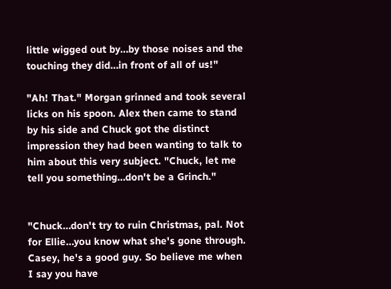little wigged out by…by those noises and the touching they did…in front of all of us!"

"Ah! That." Morgan grinned and took several licks on his spoon. Alex then came to stand by his side and Chuck got the distinct impression they had been wanting to talk to him about this very subject. "Chuck, let me tell you something…don't be a Grinch."


"Chuck…don't try to ruin Christmas, pal. Not for Ellie…you know what she's gone through. Casey, he's a good guy. So believe me when I say you have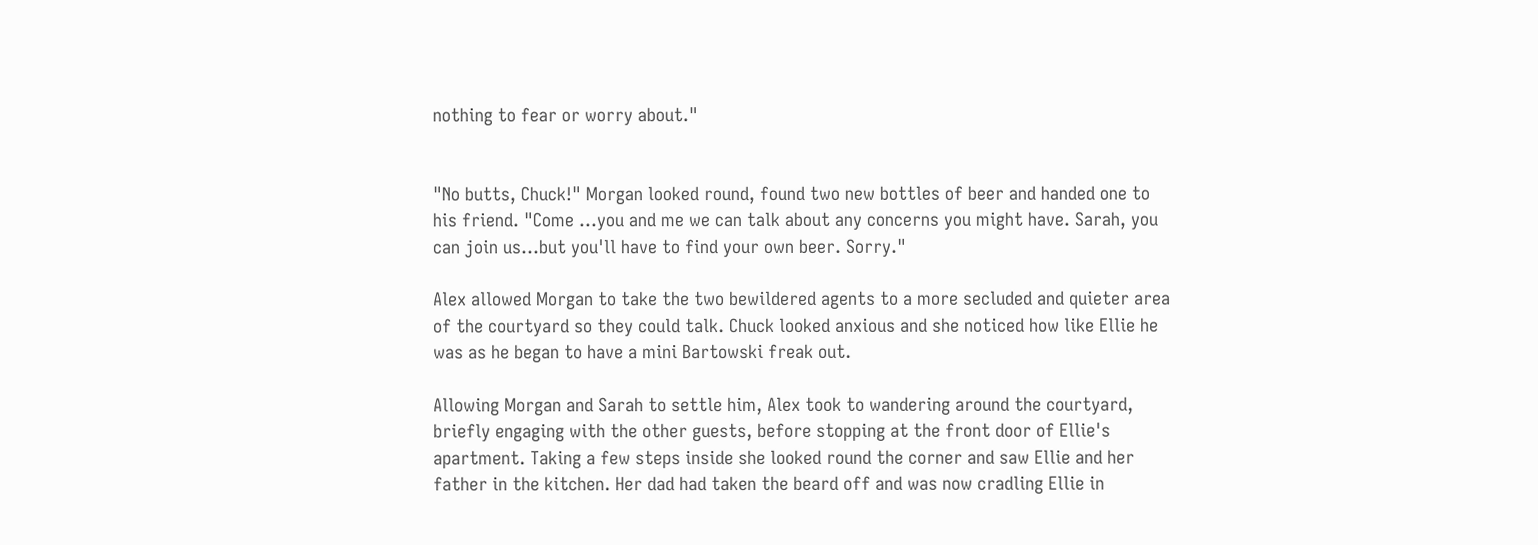nothing to fear or worry about."


"No butts, Chuck!" Morgan looked round, found two new bottles of beer and handed one to his friend. "Come …you and me we can talk about any concerns you might have. Sarah, you can join us…but you'll have to find your own beer. Sorry."

Alex allowed Morgan to take the two bewildered agents to a more secluded and quieter area of the courtyard so they could talk. Chuck looked anxious and she noticed how like Ellie he was as he began to have a mini Bartowski freak out.

Allowing Morgan and Sarah to settle him, Alex took to wandering around the courtyard, briefly engaging with the other guests, before stopping at the front door of Ellie's apartment. Taking a few steps inside she looked round the corner and saw Ellie and her father in the kitchen. Her dad had taken the beard off and was now cradling Ellie in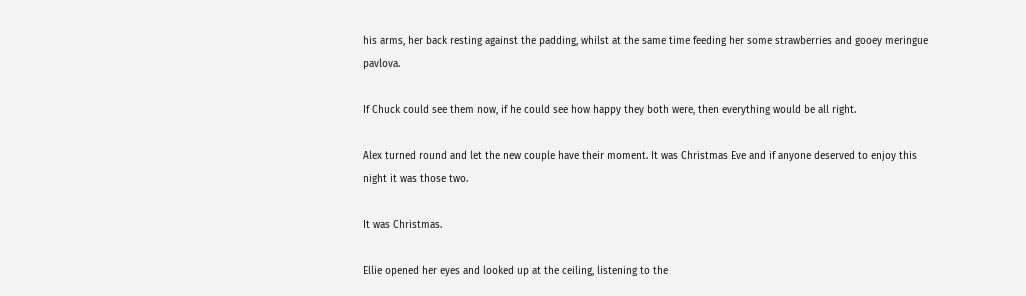his arms, her back resting against the padding, whilst at the same time feeding her some strawberries and gooey meringue pavlova.

If Chuck could see them now, if he could see how happy they both were, then everything would be all right.

Alex turned round and let the new couple have their moment. It was Christmas Eve and if anyone deserved to enjoy this night it was those two.

It was Christmas.

Ellie opened her eyes and looked up at the ceiling, listening to the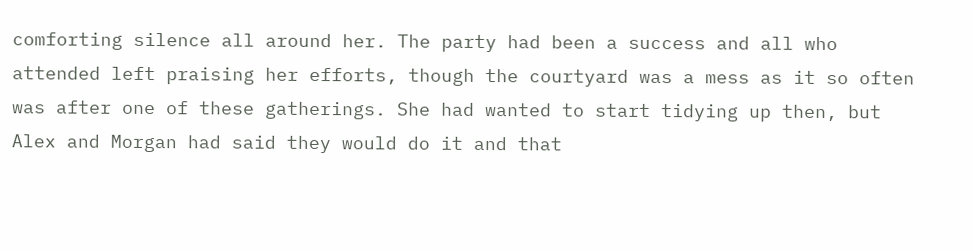comforting silence all around her. The party had been a success and all who attended left praising her efforts, though the courtyard was a mess as it so often was after one of these gatherings. She had wanted to start tidying up then, but Alex and Morgan had said they would do it and that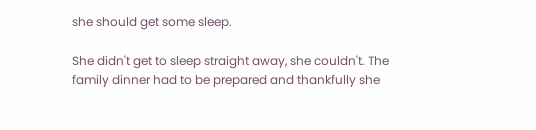she should get some sleep.

She didn't get to sleep straight away, she couldn't. The family dinner had to be prepared and thankfully she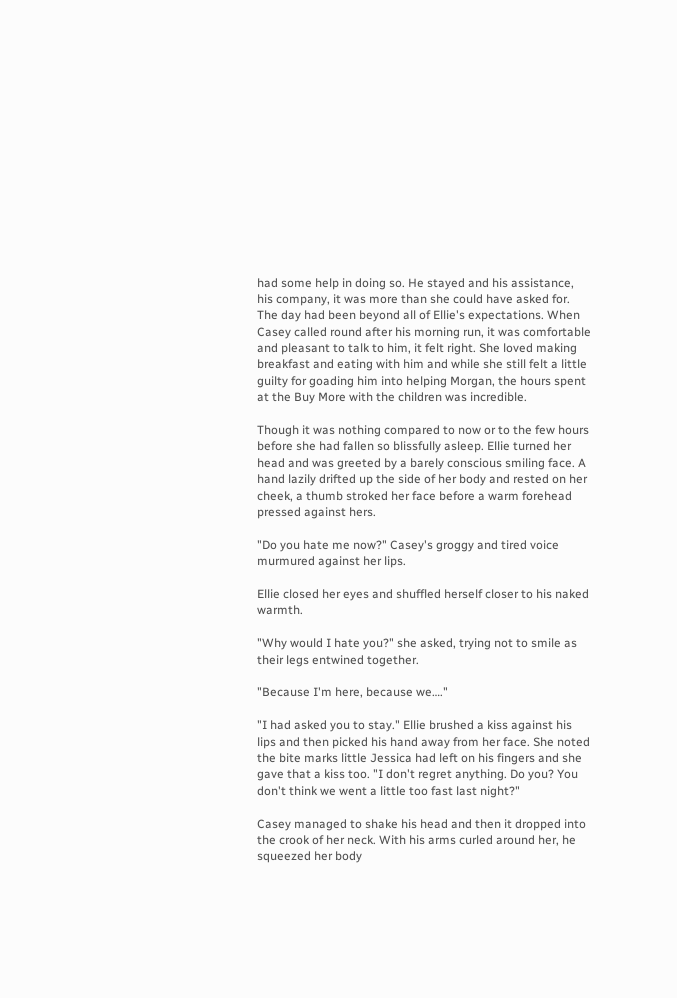had some help in doing so. He stayed and his assistance, his company, it was more than she could have asked for. The day had been beyond all of Ellie's expectations. When Casey called round after his morning run, it was comfortable and pleasant to talk to him, it felt right. She loved making breakfast and eating with him and while she still felt a little guilty for goading him into helping Morgan, the hours spent at the Buy More with the children was incredible.

Though it was nothing compared to now or to the few hours before she had fallen so blissfully asleep. Ellie turned her head and was greeted by a barely conscious smiling face. A hand lazily drifted up the side of her body and rested on her cheek, a thumb stroked her face before a warm forehead pressed against hers.

"Do you hate me now?" Casey's groggy and tired voice murmured against her lips.

Ellie closed her eyes and shuffled herself closer to his naked warmth.

"Why would I hate you?" she asked, trying not to smile as their legs entwined together.

"Because I'm here, because we…."

"I had asked you to stay." Ellie brushed a kiss against his lips and then picked his hand away from her face. She noted the bite marks little Jessica had left on his fingers and she gave that a kiss too. "I don't regret anything. Do you? You don't think we went a little too fast last night?"

Casey managed to shake his head and then it dropped into the crook of her neck. With his arms curled around her, he squeezed her body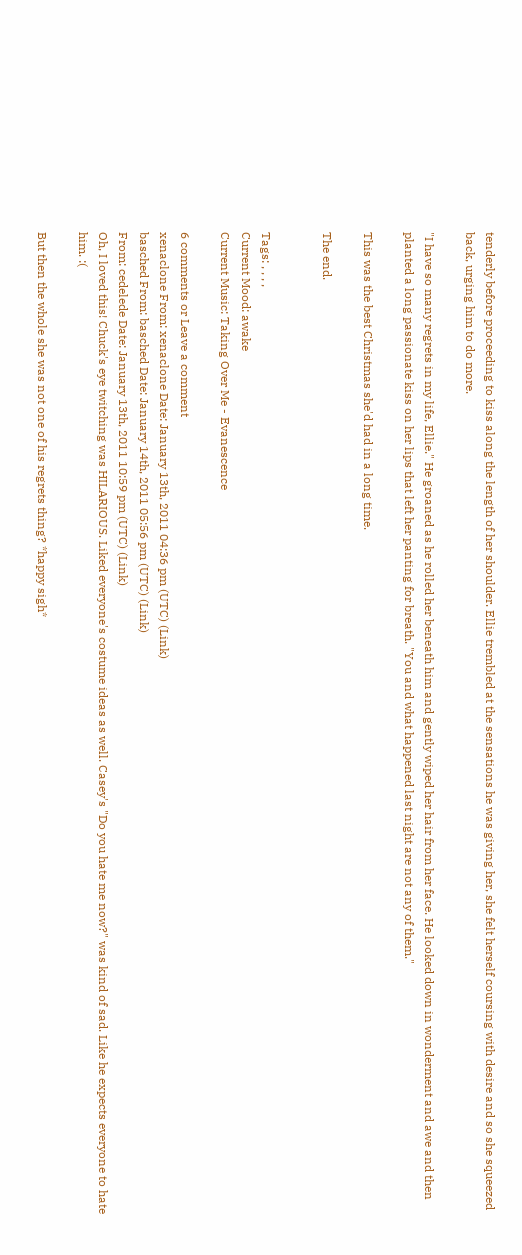tenderly before proceeding to kiss along the length of her shoulder. Ellie trembled at the sensations he was giving her, she felt herself coursing with desire and so she squeezed back, urging him to do more.

"I have so many regrets in my life, Ellie." He groaned as he rolled her beneath him and gently wiped her hair from her face. He looked down in wonderment and awe and then planted a long passionate kiss on her lips that left her panting for breath. "You and what happened last night are not any of them."

This was the best Christmas she'd had in a long time.

The end.


Tags: , , , ,
Current Mood: awake
Current Music: Taking Over Me - Evanescence

6 comments or Leave a comment
xenaclone From: xenaclone Date: January 13th, 2011 04:36 pm (UTC) (Link)
basched From: basched Date: January 14th, 2011 05:56 pm (UTC) (Link)
From: cedelede Date: January 13th, 2011 10:59 pm (UTC) (Link)
Oh, I loved this! Chuck's eye twitching was HILARIOUS. Liked everyone's costume ideas as well. Casey's "Do you hate me now?" was kind of sad. Like he expects everyone to hate him. :(

But then the whole she was not one of his regrets thing? *happy sigh*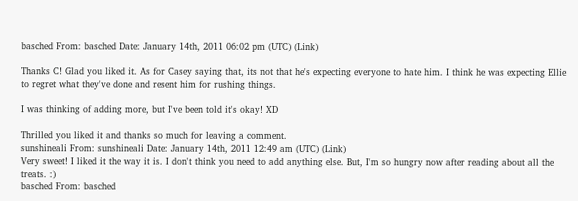basched From: basched Date: January 14th, 2011 06:02 pm (UTC) (Link)

Thanks C! Glad you liked it. As for Casey saying that, its not that he's expecting everyone to hate him. I think he was expecting Ellie to regret what they've done and resent him for rushing things.

I was thinking of adding more, but I've been told it's okay! XD

Thrilled you liked it and thanks so much for leaving a comment.
sunshineali From: sunshineali Date: January 14th, 2011 12:49 am (UTC) (Link)
Very sweet! I liked it the way it is. I don't think you need to add anything else. But, I'm so hungry now after reading about all the treats. :)
basched From: basched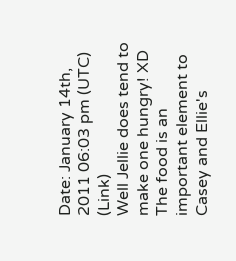Date: January 14th, 2011 06:03 pm (UTC) (Link)
Well Jellie does tend to make one hungry! XD The food is an important element to Casey and Ellie's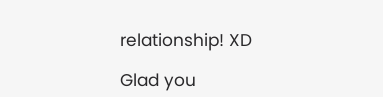relationship! XD

Glad you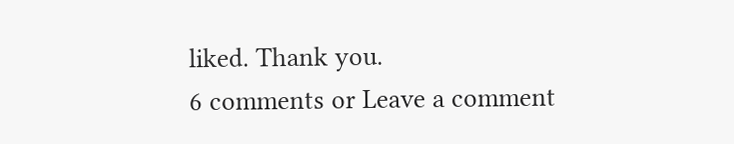liked. Thank you.
6 comments or Leave a comment